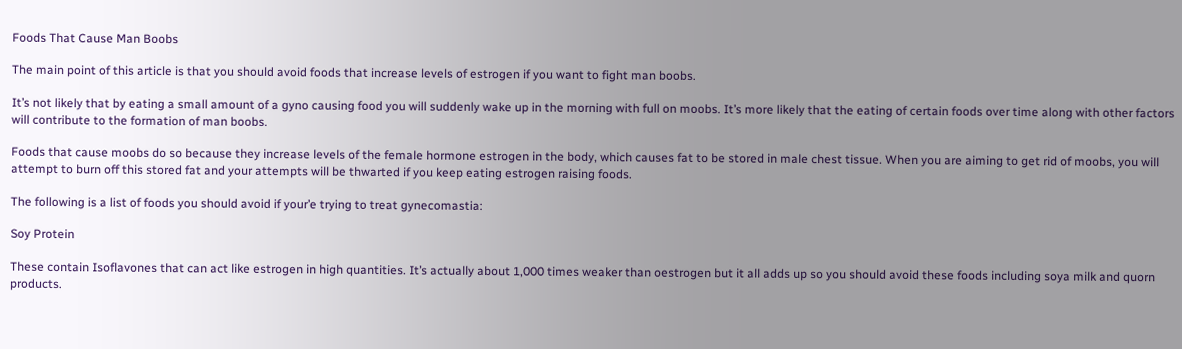Foods That Cause Man Boobs

The main point of this article is that you should avoid foods that increase levels of estrogen if you want to fight man boobs.

It’s not likely that by eating a small amount of a gyno causing food you will suddenly wake up in the morning with full on moobs. It’s more likely that the eating of certain foods over time along with other factors will contribute to the formation of man boobs.

Foods that cause moobs do so because they increase levels of the female hormone estrogen in the body, which causes fat to be stored in male chest tissue. When you are aiming to get rid of moobs, you will attempt to burn off this stored fat and your attempts will be thwarted if you keep eating estrogen raising foods.

The following is a list of foods you should avoid if your’e trying to treat gynecomastia:

Soy Protein

These contain Isoflavones that can act like estrogen in high quantities. It’s actually about 1,000 times weaker than oestrogen but it all adds up so you should avoid these foods including soya milk and quorn products.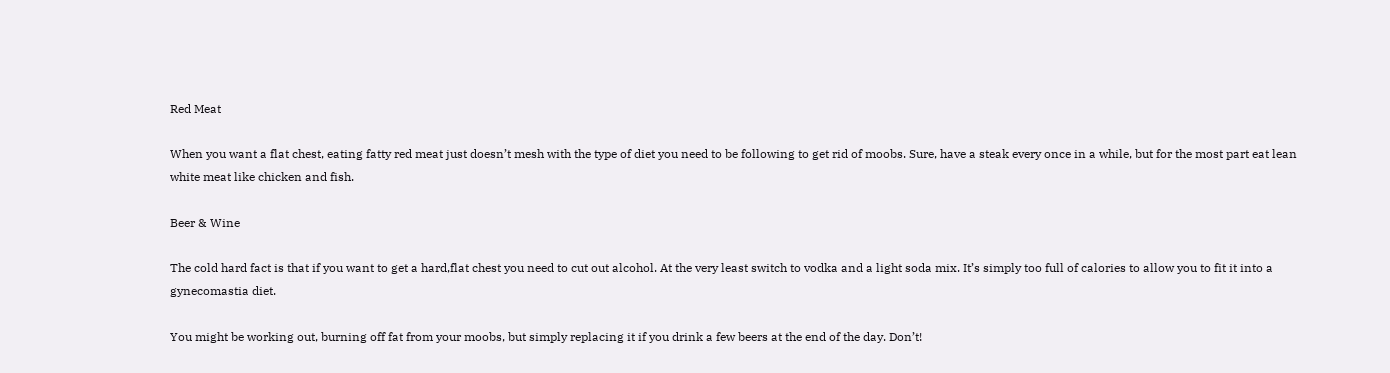Red Meat

When you want a flat chest, eating fatty red meat just doesn’t mesh with the type of diet you need to be following to get rid of moobs. Sure, have a steak every once in a while, but for the most part eat lean white meat like chicken and fish.

Beer & Wine

The cold hard fact is that if you want to get a hard,flat chest you need to cut out alcohol. At the very least switch to vodka and a light soda mix. It’s simply too full of calories to allow you to fit it into a gynecomastia diet.

You might be working out, burning off fat from your moobs, but simply replacing it if you drink a few beers at the end of the day. Don’t!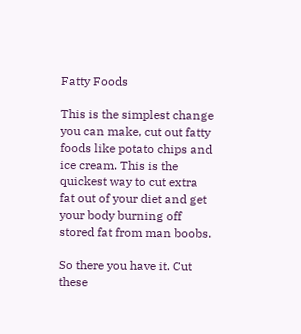Fatty Foods

This is the simplest change you can make, cut out fatty foods like potato chips and ice cream. This is the quickest way to cut extra fat out of your diet and get your body burning off stored fat from man boobs.

So there you have it. Cut these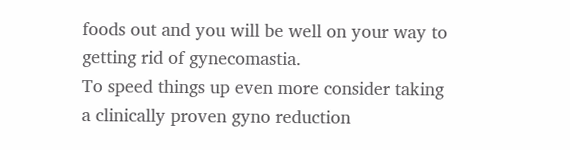foods out and you will be well on your way to getting rid of gynecomastia.
To speed things up even more consider taking a clinically proven gyno reduction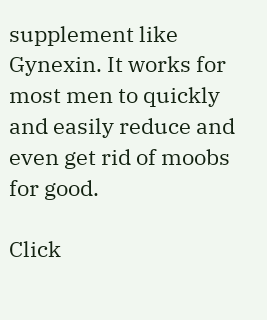supplement like Gynexin. It works for most men to quickly and easily reduce and even get rid of moobs for good.

Click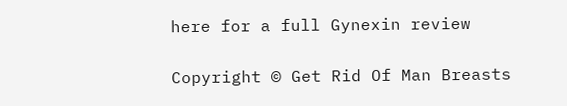here for a full Gynexin review

Copyright © Get Rid Of Man Breasts